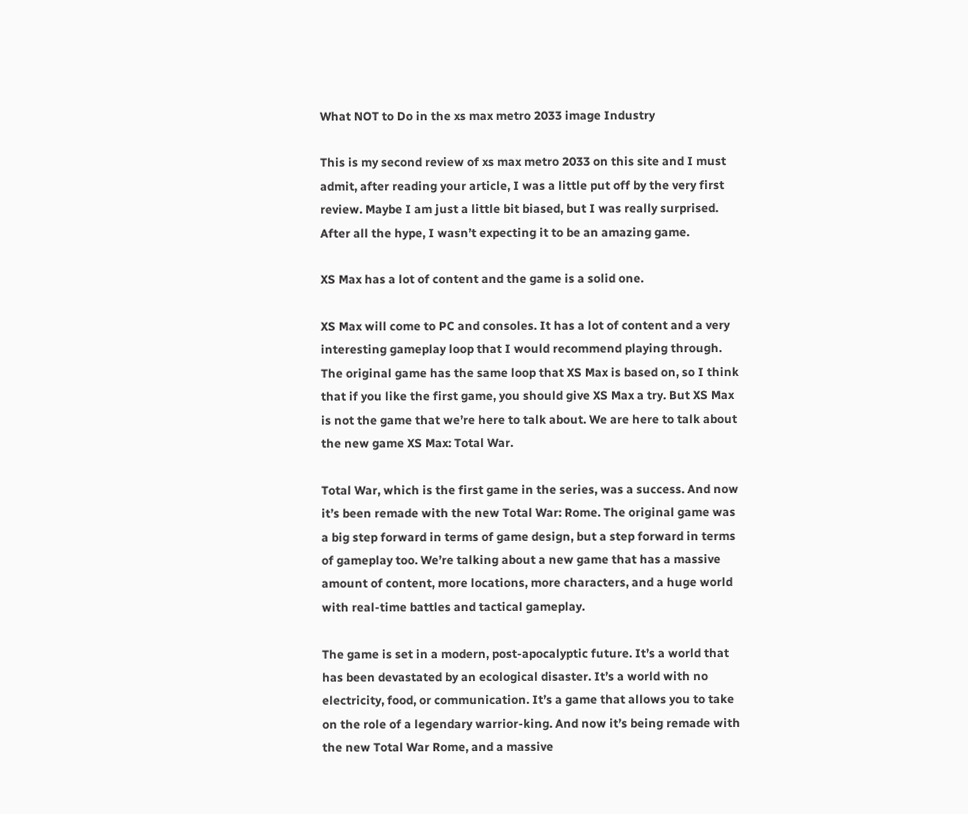What NOT to Do in the xs max metro 2033 image Industry

This is my second review of xs max metro 2033 on this site and I must admit, after reading your article, I was a little put off by the very first review. Maybe I am just a little bit biased, but I was really surprised. After all the hype, I wasn’t expecting it to be an amazing game.

XS Max has a lot of content and the game is a solid one.

XS Max will come to PC and consoles. It has a lot of content and a very interesting gameplay loop that I would recommend playing through. The original game has the same loop that XS Max is based on, so I think that if you like the first game, you should give XS Max a try. But XS Max is not the game that we’re here to talk about. We are here to talk about the new game XS Max: Total War.

Total War, which is the first game in the series, was a success. And now it’s been remade with the new Total War: Rome. The original game was a big step forward in terms of game design, but a step forward in terms of gameplay too. We’re talking about a new game that has a massive amount of content, more locations, more characters, and a huge world with real-time battles and tactical gameplay.

The game is set in a modern, post-apocalyptic future. It’s a world that has been devastated by an ecological disaster. It’s a world with no electricity, food, or communication. It’s a game that allows you to take on the role of a legendary warrior-king. And now it’s being remade with the new Total War Rome, and a massive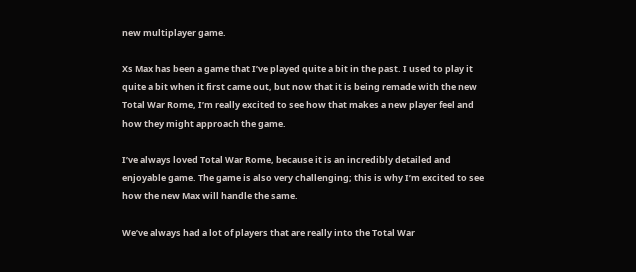new multiplayer game.

Xs Max has been a game that I’ve played quite a bit in the past. I used to play it quite a bit when it first came out, but now that it is being remade with the new Total War Rome, I’m really excited to see how that makes a new player feel and how they might approach the game.

I’ve always loved Total War Rome, because it is an incredibly detailed and enjoyable game. The game is also very challenging; this is why I’m excited to see how the new Max will handle the same.

We’ve always had a lot of players that are really into the Total War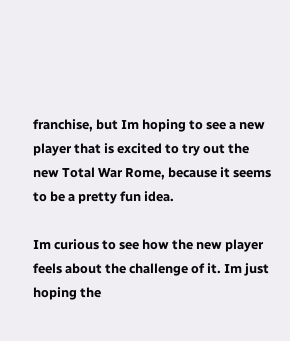franchise, but Im hoping to see a new player that is excited to try out the new Total War Rome, because it seems to be a pretty fun idea.

Im curious to see how the new player feels about the challenge of it. Im just hoping the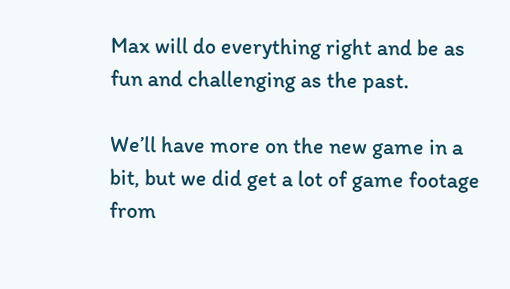Max will do everything right and be as fun and challenging as the past.

We’ll have more on the new game in a bit, but we did get a lot of game footage from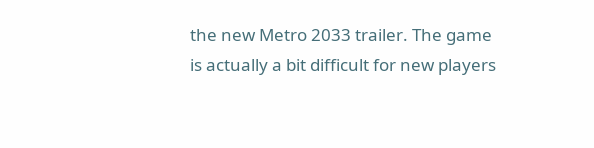the new Metro 2033 trailer. The game is actually a bit difficult for new players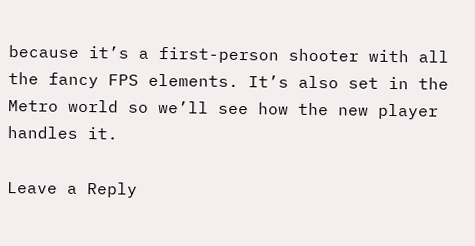because it’s a first-person shooter with all the fancy FPS elements. It’s also set in the Metro world so we’ll see how the new player handles it.

Leave a Reply